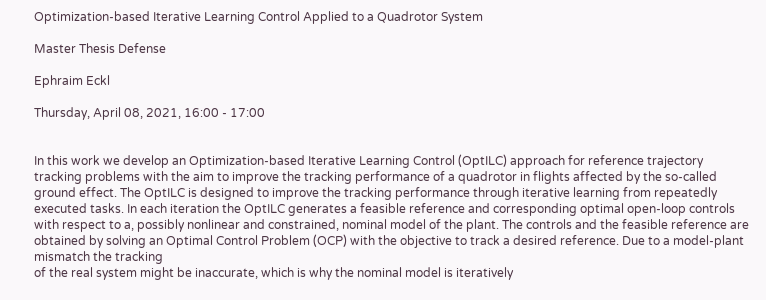Optimization-based Iterative Learning Control Applied to a Quadrotor System

Master Thesis Defense

Ephraim Eckl

Thursday, April 08, 2021, 16:00 - 17:00


In this work we develop an Optimization-based Iterative Learning Control (OptILC) approach for reference trajectory tracking problems with the aim to improve the tracking performance of a quadrotor in flights affected by the so-called ground effect. The OptILC is designed to improve the tracking performance through iterative learning from repeatedly executed tasks. In each iteration the OptILC generates a feasible reference and corresponding optimal open-loop controls with respect to a, possibly nonlinear and constrained, nominal model of the plant. The controls and the feasible reference are obtained by solving an Optimal Control Problem (OCP) with the objective to track a desired reference. Due to a model-plant mismatch the tracking
of the real system might be inaccurate, which is why the nominal model is iteratively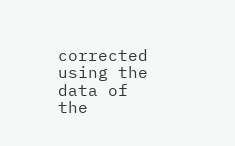corrected using the data of the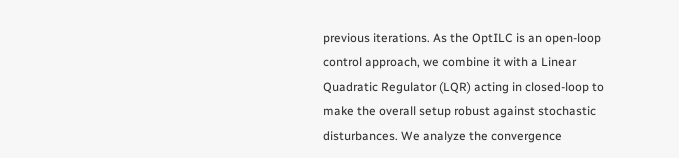previous iterations. As the OptILC is an open-loop control approach, we combine it with a Linear Quadratic Regulator (LQR) acting in closed-loop to make the overall setup robust against stochastic disturbances. We analyze the convergence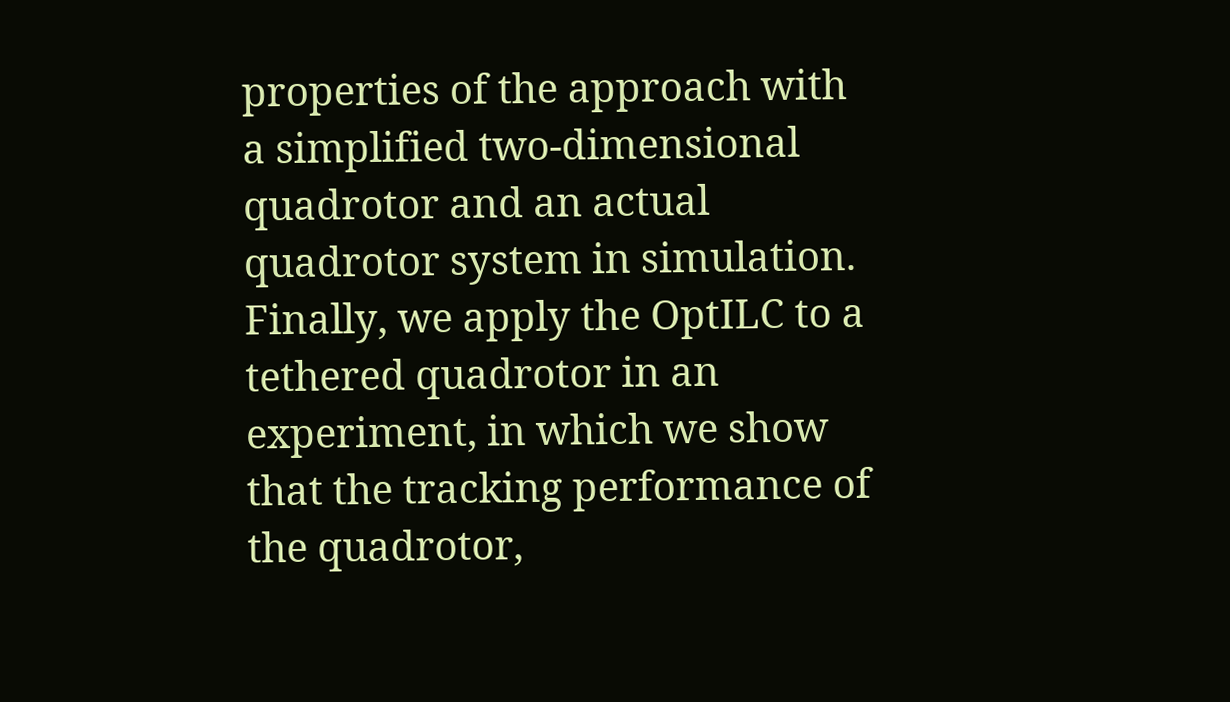properties of the approach with a simplified two-dimensional quadrotor and an actual quadrotor system in simulation. Finally, we apply the OptILC to a tethered quadrotor in an experiment, in which we show that the tracking performance of the quadrotor,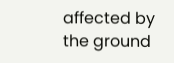affected by the ground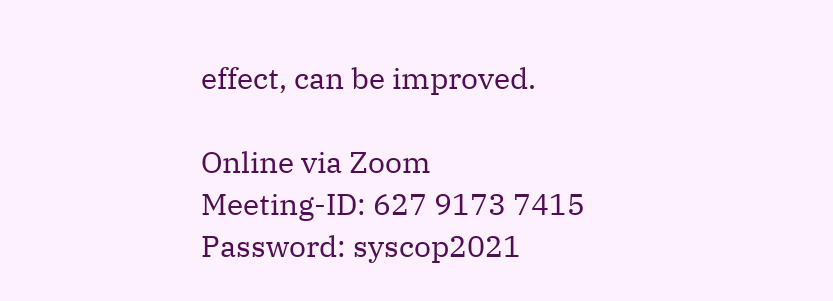effect, can be improved.

Online via Zoom
Meeting-ID: 627 9173 7415
Password: syscop2021